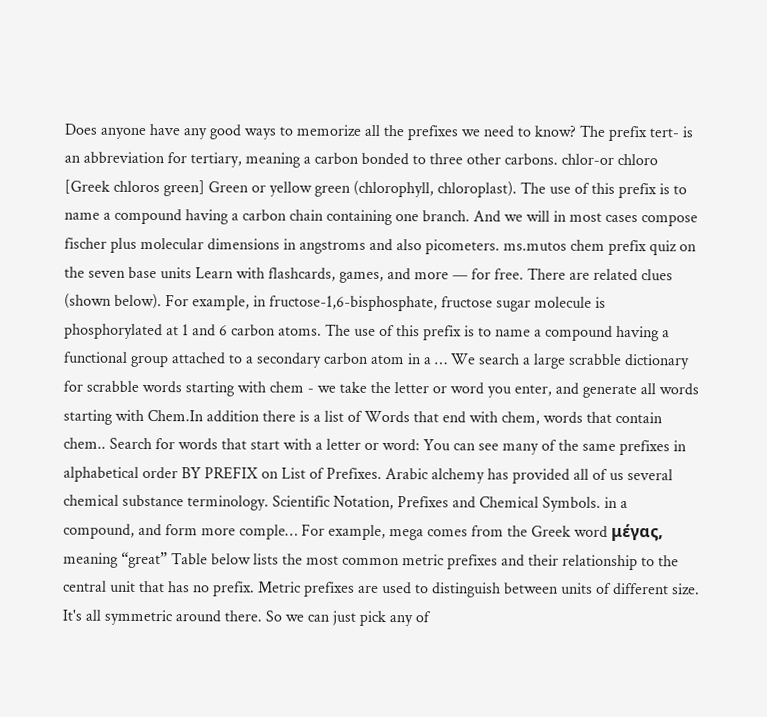Does anyone have any good ways to memorize all the prefixes we need to know? The prefix tert- is an abbreviation for tertiary, meaning a carbon bonded to three other carbons. chlor-or chloro [Greek chloros green] Green or yellow green (chlorophyll, chloroplast). The use of this prefix is to name a compound having a carbon chain containing one branch. And we will in most cases compose fischer plus molecular dimensions in angstroms and also picometers. ms.mutos chem prefix quiz on the seven base units Learn with flashcards, games, and more — for free. There are related clues (shown below). For example, in fructose-1,6-bisphosphate, fructose sugar molecule is phosphorylated at 1 and 6 carbon atoms. The use of this prefix is to name a compound having a functional group attached to a secondary carbon atom in a … We search a large scrabble dictionary for scrabble words starting with chem - we take the letter or word you enter, and generate all words starting with Chem.In addition there is a list of Words that end with chem, words that contain chem.. Search for words that start with a letter or word: You can see many of the same prefixes in alphabetical order BY PREFIX on List of Prefixes. Arabic alchemy has provided all of us several chemical substance terminology. Scientific Notation, Prefixes and Chemical Symbols. in a compound, and form more comple… For example, mega comes from the Greek word μέγας, meaning “great” Table below lists the most common metric prefixes and their relationship to the central unit that has no prefix. Metric prefixes are used to distinguish between units of different size. It's all symmetric around there. So we can just pick any of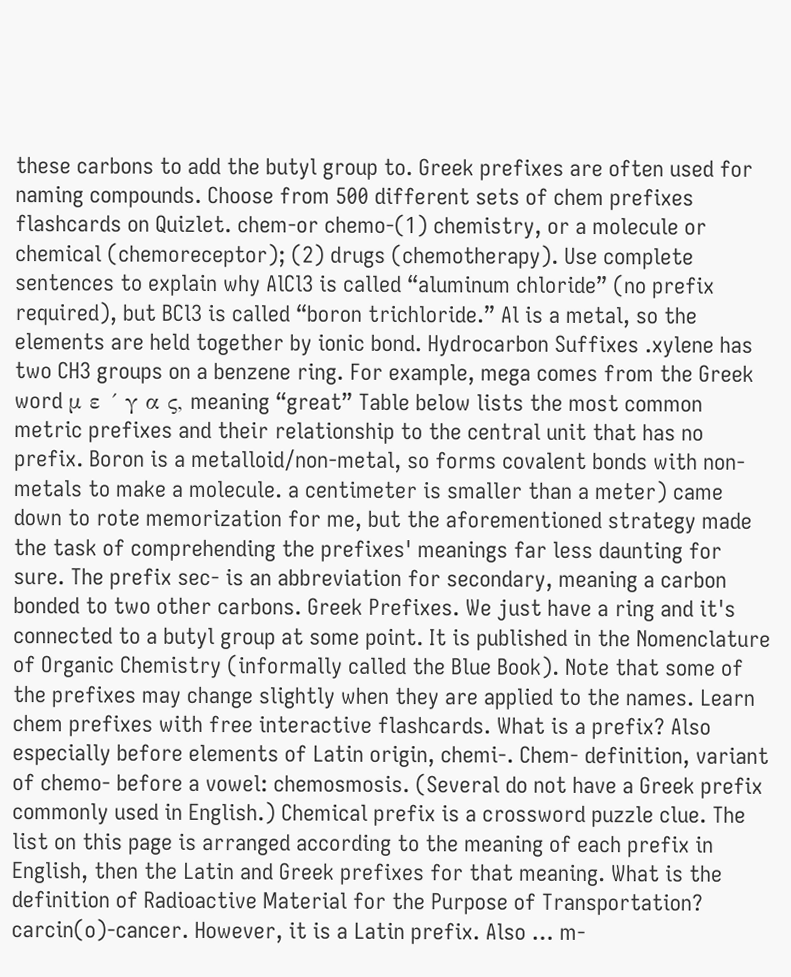these carbons to add the butyl group to. Greek prefixes are often used for naming compounds. Choose from 500 different sets of chem prefixes flashcards on Quizlet. chem-or chemo-(1) chemistry, or a molecule or chemical (chemoreceptor); (2) drugs (chemotherapy). Use complete sentences to explain why AlCl3 is called “aluminum chloride” (no prefix required), but BCl3 is called “boron trichloride.” Al is a metal, so the elements are held together by ionic bond. Hydrocarbon Suffixes .xylene has two CH3 groups on a benzene ring. For example, mega comes from the Greek word μ ε ´ γ α ς, meaning “great” Table below lists the most common metric prefixes and their relationship to the central unit that has no prefix. Boron is a metalloid/non-metal, so forms covalent bonds with non-metals to make a molecule. a centimeter is smaller than a meter) came down to rote memorization for me, but the aforementioned strategy made the task of comprehending the prefixes' meanings far less daunting for sure. The prefix sec- is an abbreviation for secondary, meaning a carbon bonded to two other carbons. Greek Prefixes. We just have a ring and it's connected to a butyl group at some point. It is published in the Nomenclature of Organic Chemistry (informally called the Blue Book). Note that some of the prefixes may change slightly when they are applied to the names. Learn chem prefixes with free interactive flashcards. What is a prefix? Also especially before elements of Latin origin, chemi-. Chem- definition, variant of chemo- before a vowel: chemosmosis. (Several do not have a Greek prefix commonly used in English.) Chemical prefix is a crossword puzzle clue. The list on this page is arranged according to the meaning of each prefix in English, then the Latin and Greek prefixes for that meaning. What is the definition of Radioactive Material for the Purpose of Transportation? carcin(o)-cancer. However, it is a Latin prefix. Also … m-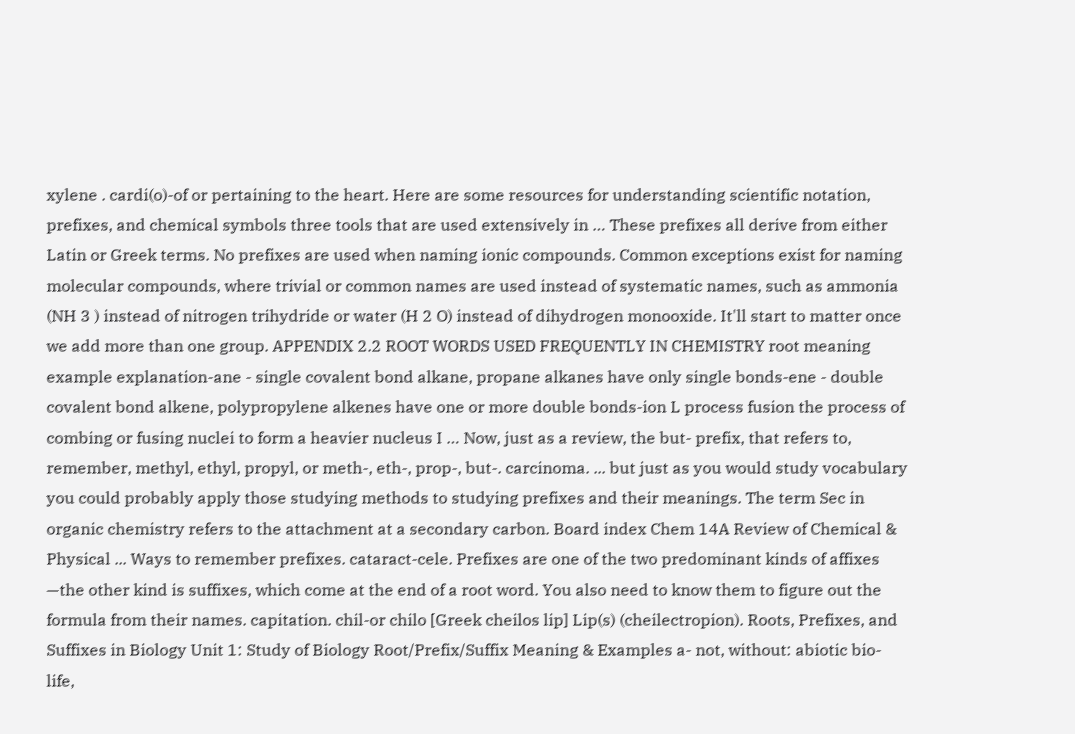xylene . cardi(o)-of or pertaining to the heart. Here are some resources for understanding scientific notation, prefixes, and chemical symbols three tools that are used extensively in … These prefixes all derive from either Latin or Greek terms. No prefixes are used when naming ionic compounds. Common exceptions exist for naming molecular compounds, where trivial or common names are used instead of systematic names, such as ammonia (NH 3 ) instead of nitrogen trihydride or water (H 2 O) instead of dihydrogen monooxide. It'll start to matter once we add more than one group. APPENDIX 2.2 ROOT WORDS USED FREQUENTLY IN CHEMISTRY root meaning example explanation-ane - single covalent bond alkane, propane alkanes have only single bonds-ene - double covalent bond alkene, polypropylene alkenes have one or more double bonds-ion L process fusion the process of combing or fusing nuclei to form a heavier nucleus I … Now, just as a review, the but- prefix, that refers to, remember, methyl, ethyl, propyl, or meth-, eth-, prop-, but-. carcinoma. ... but just as you would study vocabulary you could probably apply those studying methods to studying prefixes and their meanings. The term Sec in organic chemistry refers to the attachment at a secondary carbon. Board index Chem 14A Review of Chemical & Physical ... Ways to remember prefixes. cataract-cele. Prefixes are one of the two predominant kinds of affixes —the other kind is suffixes, which come at the end of a root word. You also need to know them to figure out the formula from their names. capitation. chil-or chilo [Greek cheilos lip] Lip(s) (cheilectropion). Roots, Prefixes, and Suffixes in Biology Unit 1: Study of Biology Root/Prefix/Suffix Meaning & Examples a- not, without: abiotic bio- life,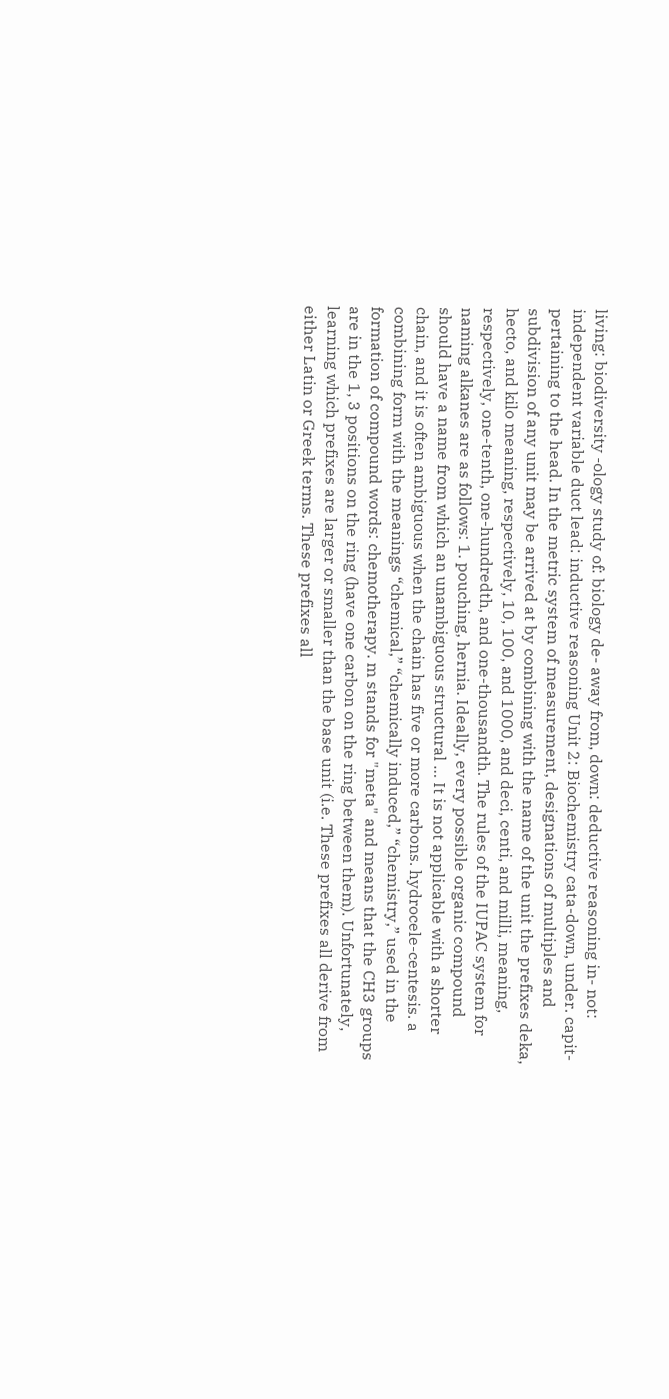living: biodiversity -ology study of: biology de- away from, down: deductive reasoning in- not: independent variable duct lead: inductive reasoning Unit 2: Biochemistry cata-down, under. capit-pertaining to the head. In the metric system of measurement, designations of multiples and subdivision of any unit may be arrived at by combining with the name of the unit the prefixes deka, hecto, and kilo meaning, respectively, 10, 100, and 1000, and deci, centi, and milli, meaning, respectively, one-tenth, one-hundredth, and one-thousandth. The rules of the IUPAC system for naming alkanes are as follows: 1. pouching, hernia. Ideally, every possible organic compound should have a name from which an unambiguous structural … It is not applicable with a shorter chain, and it is often ambiguous when the chain has five or more carbons. hydrocele-centesis. a combining form with the meanings “chemical,” “chemically induced,” “chemistry,” used in the formation of compound words: chemotherapy. m stands for "meta" and means that the CH3 groups are in the 1, 3 positions on the ring (have one carbon on the ring between them). Unfortunately, learning which prefixes are larger or smaller than the base unit (i.e. These prefixes all derive from either Latin or Greek terms. These prefixes all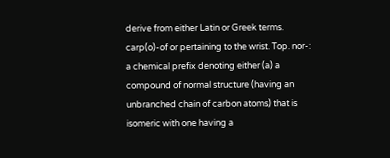derive from either Latin or Greek terms. carp(o)-of or pertaining to the wrist. Top. nor-: a chemical prefix denoting either (a) a compound of normal structure (having an unbranched chain of carbon atoms) that is isomeric with one having a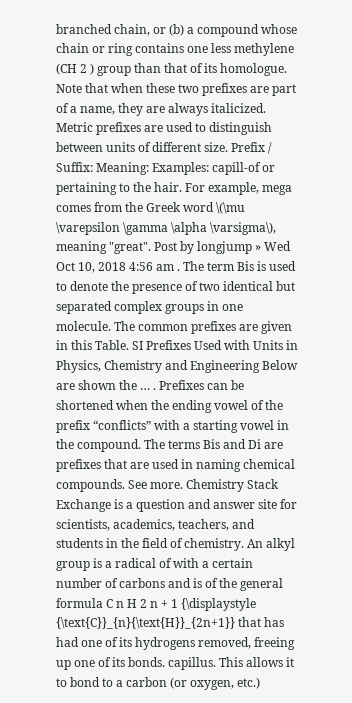branched chain, or (b) a compound whose chain or ring contains one less methylene (CH 2 ) group than that of its homologue. Note that when these two prefixes are part of a name, they are always italicized. Metric prefixes are used to distinguish between units of different size. Prefix / Suffix: Meaning: Examples: capill-of or pertaining to the hair. For example, mega comes from the Greek word \(\mu \varepsilon \gamma \alpha \varsigma\), meaning "great". Post by longjump » Wed Oct 10, 2018 4:56 am . The term Bis is used to denote the presence of two identical but separated complex groups in one molecule. The common prefixes are given in this Table. SI Prefixes Used with Units in Physics, Chemistry and Engineering Below are shown the … . Prefixes can be shortened when the ending vowel of the prefix “conflicts” with a starting vowel in the compound. The terms Bis and Di are prefixes that are used in naming chemical compounds. See more. Chemistry Stack Exchange is a question and answer site for scientists, academics, teachers, and students in the field of chemistry. An alkyl group is a radical of with a certain number of carbons and is of the general formula C n H 2 n + 1 {\displaystyle {\text{C}}_{n}{\text{H}}_{2n+1}} that has had one of its hydrogens removed, freeing up one of its bonds. capillus. This allows it to bond to a carbon (or oxygen, etc.)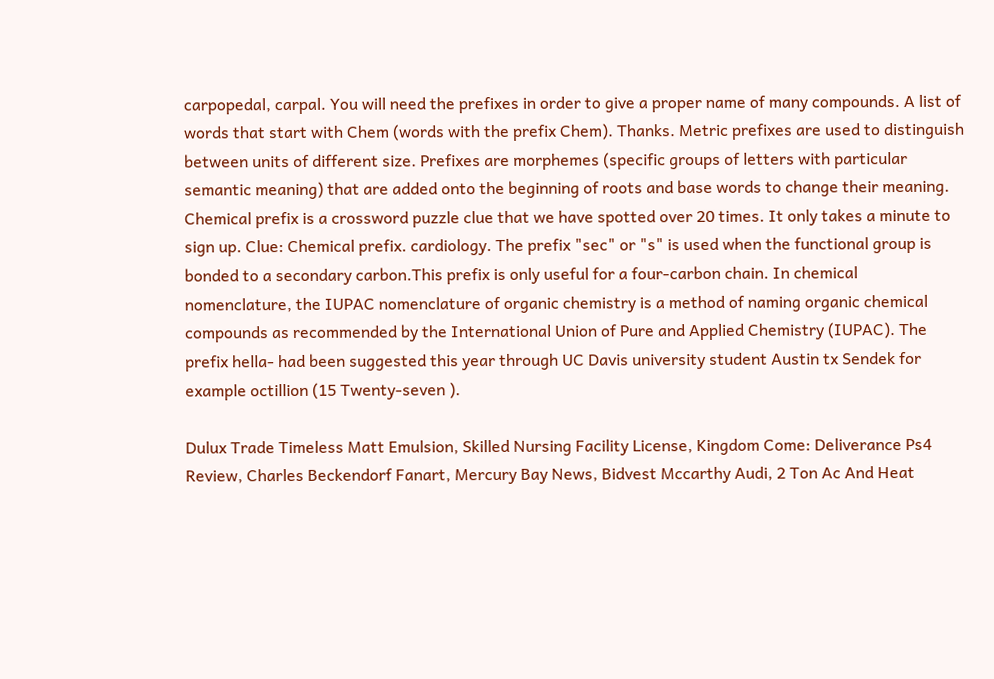carpopedal, carpal. You will need the prefixes in order to give a proper name of many compounds. A list of words that start with Chem (words with the prefix Chem). Thanks. Metric prefixes are used to distinguish between units of different size. Prefixes are morphemes (specific groups of letters with particular semantic meaning) that are added onto the beginning of roots and base words to change their meaning. Chemical prefix is a crossword puzzle clue that we have spotted over 20 times. It only takes a minute to sign up. Clue: Chemical prefix. cardiology. The prefix "sec" or "s" is used when the functional group is bonded to a secondary carbon.This prefix is only useful for a four-carbon chain. In chemical nomenclature, the IUPAC nomenclature of organic chemistry is a method of naming organic chemical compounds as recommended by the International Union of Pure and Applied Chemistry (IUPAC). The prefix hella- had been suggested this year through UC Davis university student Austin tx Sendek for example octillion (15 Twenty-seven ).

Dulux Trade Timeless Matt Emulsion, Skilled Nursing Facility License, Kingdom Come: Deliverance Ps4 Review, Charles Beckendorf Fanart, Mercury Bay News, Bidvest Mccarthy Audi, 2 Ton Ac And Heat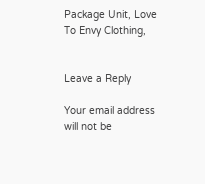Package Unit, Love To Envy Clothing,


Leave a Reply

Your email address will not be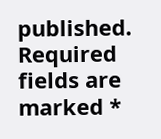published. Required fields are marked *